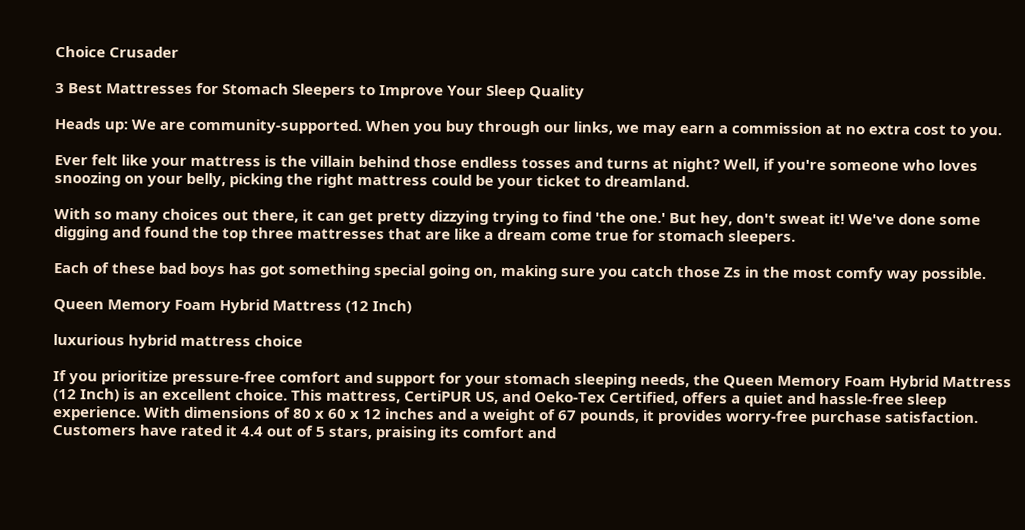Choice Crusader

3 Best Mattresses for Stomach Sleepers to Improve Your Sleep Quality

Heads up: We are community-supported. When you buy through our links, we may earn a commission at no extra cost to you.

Ever felt like your mattress is the villain behind those endless tosses and turns at night? Well, if you're someone who loves snoozing on your belly, picking the right mattress could be your ticket to dreamland.

With so many choices out there, it can get pretty dizzying trying to find 'the one.' But hey, don't sweat it! We've done some digging and found the top three mattresses that are like a dream come true for stomach sleepers.

Each of these bad boys has got something special going on, making sure you catch those Zs in the most comfy way possible.

Queen Memory Foam Hybrid Mattress (12 Inch)

luxurious hybrid mattress choice

If you prioritize pressure-free comfort and support for your stomach sleeping needs, the Queen Memory Foam Hybrid Mattress (12 Inch) is an excellent choice. This mattress, CertiPUR US, and Oeko-Tex Certified, offers a quiet and hassle-free sleep experience. With dimensions of 80 x 60 x 12 inches and a weight of 67 pounds, it provides worry-free purchase satisfaction. Customers have rated it 4.4 out of 5 stars, praising its comfort and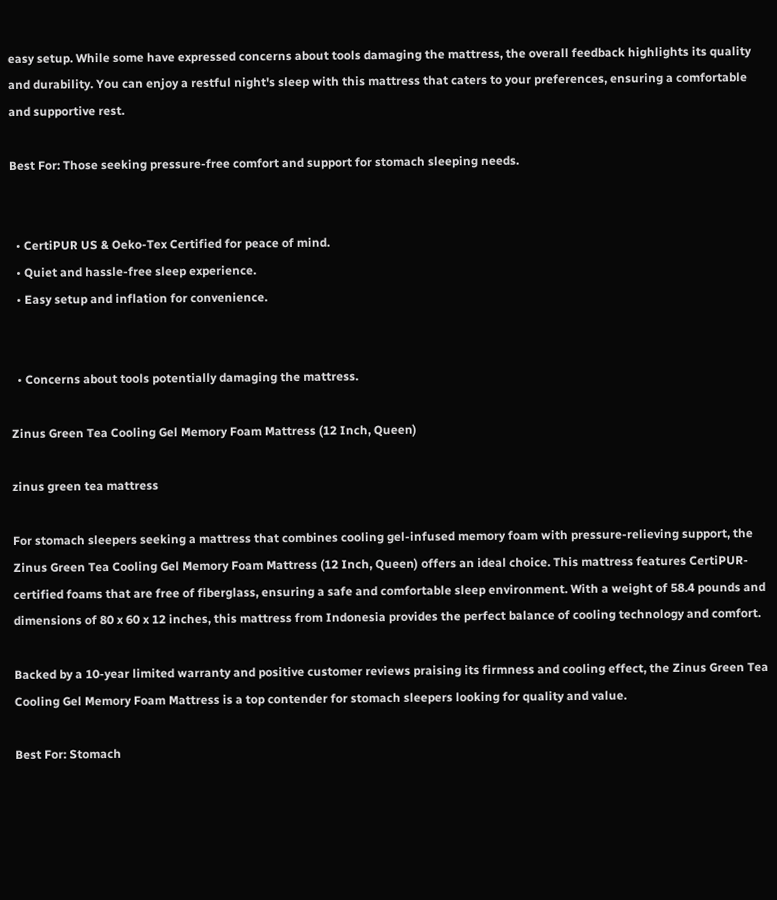easy setup. While some have expressed concerns about tools damaging the mattress, the overall feedback highlights its quality and durability. You can enjoy a restful night's sleep with this mattress that caters to your preferences, ensuring a comfortable and supportive rest.

Best For: Those seeking pressure-free comfort and support for stomach sleeping needs.


  • CertiPUR US & Oeko-Tex Certified for peace of mind.
  • Quiet and hassle-free sleep experience.
  • Easy setup and inflation for convenience.


  • Concerns about tools potentially damaging the mattress.

Zinus Green Tea Cooling Gel Memory Foam Mattress (12 Inch, Queen)

zinus green tea mattress

For stomach sleepers seeking a mattress that combines cooling gel-infused memory foam with pressure-relieving support, the Zinus Green Tea Cooling Gel Memory Foam Mattress (12 Inch, Queen) offers an ideal choice. This mattress features CertiPUR-certified foams that are free of fiberglass, ensuring a safe and comfortable sleep environment. With a weight of 58.4 pounds and dimensions of 80 x 60 x 12 inches, this mattress from Indonesia provides the perfect balance of cooling technology and comfort.

Backed by a 10-year limited warranty and positive customer reviews praising its firmness and cooling effect, the Zinus Green Tea Cooling Gel Memory Foam Mattress is a top contender for stomach sleepers looking for quality and value.

Best For: Stomach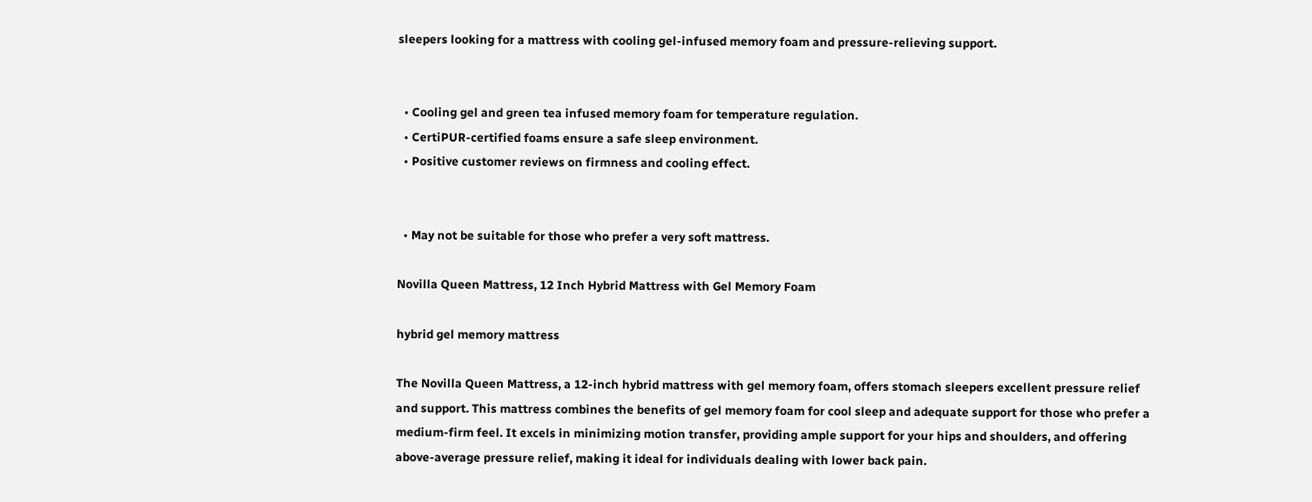sleepers looking for a mattress with cooling gel-infused memory foam and pressure-relieving support.


  • Cooling gel and green tea infused memory foam for temperature regulation.
  • CertiPUR-certified foams ensure a safe sleep environment.
  • Positive customer reviews on firmness and cooling effect.


  • May not be suitable for those who prefer a very soft mattress.

Novilla Queen Mattress, 12 Inch Hybrid Mattress with Gel Memory Foam

hybrid gel memory mattress

The Novilla Queen Mattress, a 12-inch hybrid mattress with gel memory foam, offers stomach sleepers excellent pressure relief and support. This mattress combines the benefits of gel memory foam for cool sleep and adequate support for those who prefer a medium-firm feel. It excels in minimizing motion transfer, providing ample support for your hips and shoulders, and offering above-average pressure relief, making it ideal for individuals dealing with lower back pain.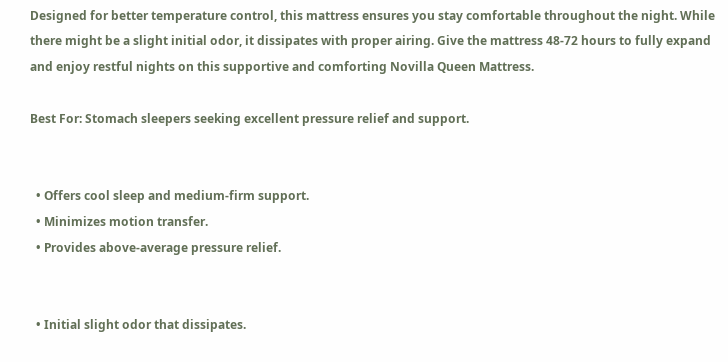Designed for better temperature control, this mattress ensures you stay comfortable throughout the night. While there might be a slight initial odor, it dissipates with proper airing. Give the mattress 48-72 hours to fully expand and enjoy restful nights on this supportive and comforting Novilla Queen Mattress.

Best For: Stomach sleepers seeking excellent pressure relief and support.


  • Offers cool sleep and medium-firm support.
  • Minimizes motion transfer.
  • Provides above-average pressure relief.


  • Initial slight odor that dissipates.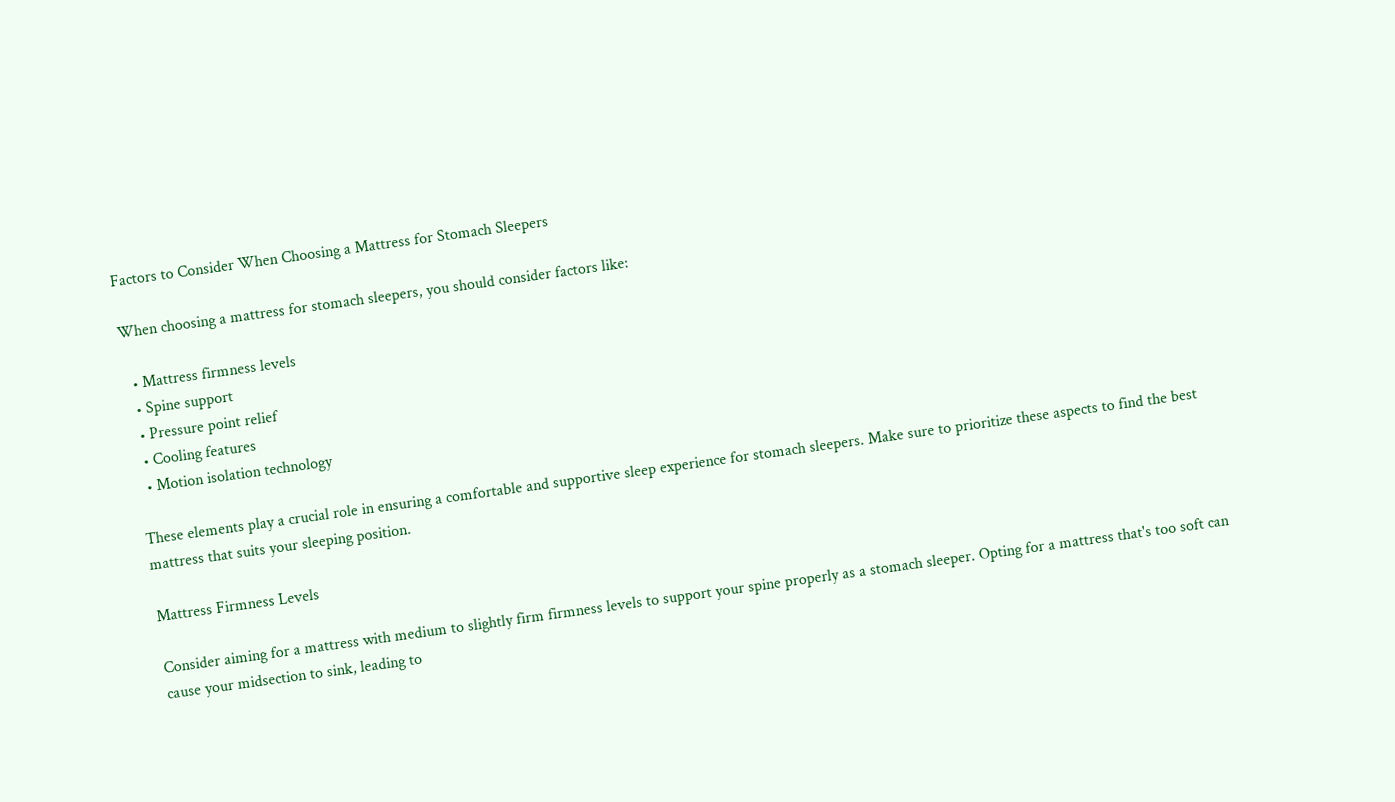Factors to Consider When Choosing a Mattress for Stomach Sleepers

When choosing a mattress for stomach sleepers, you should consider factors like:

  • Mattress firmness levels
  • Spine support
  • Pressure point relief
  • Cooling features
  • Motion isolation technology

These elements play a crucial role in ensuring a comfortable and supportive sleep experience for stomach sleepers. Make sure to prioritize these aspects to find the best mattress that suits your sleeping position.

Mattress Firmness Levels

Consider aiming for a mattress with medium to slightly firm firmness levels to support your spine properly as a stomach sleeper. Opting for a mattress that's too soft can cause your midsection to sink, leading to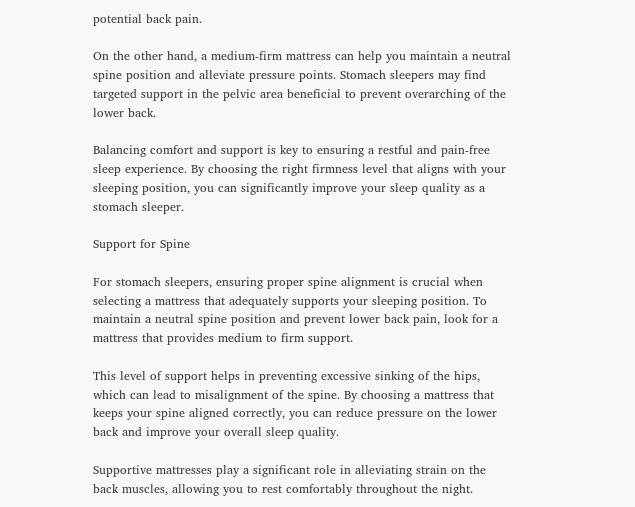potential back pain.

On the other hand, a medium-firm mattress can help you maintain a neutral spine position and alleviate pressure points. Stomach sleepers may find targeted support in the pelvic area beneficial to prevent overarching of the lower back.

Balancing comfort and support is key to ensuring a restful and pain-free sleep experience. By choosing the right firmness level that aligns with your sleeping position, you can significantly improve your sleep quality as a stomach sleeper.

Support for Spine

For stomach sleepers, ensuring proper spine alignment is crucial when selecting a mattress that adequately supports your sleeping position. To maintain a neutral spine position and prevent lower back pain, look for a mattress that provides medium to firm support.

This level of support helps in preventing excessive sinking of the hips, which can lead to misalignment of the spine. By choosing a mattress that keeps your spine aligned correctly, you can reduce pressure on the lower back and improve your overall sleep quality.

Supportive mattresses play a significant role in alleviating strain on the back muscles, allowing you to rest comfortably throughout the night.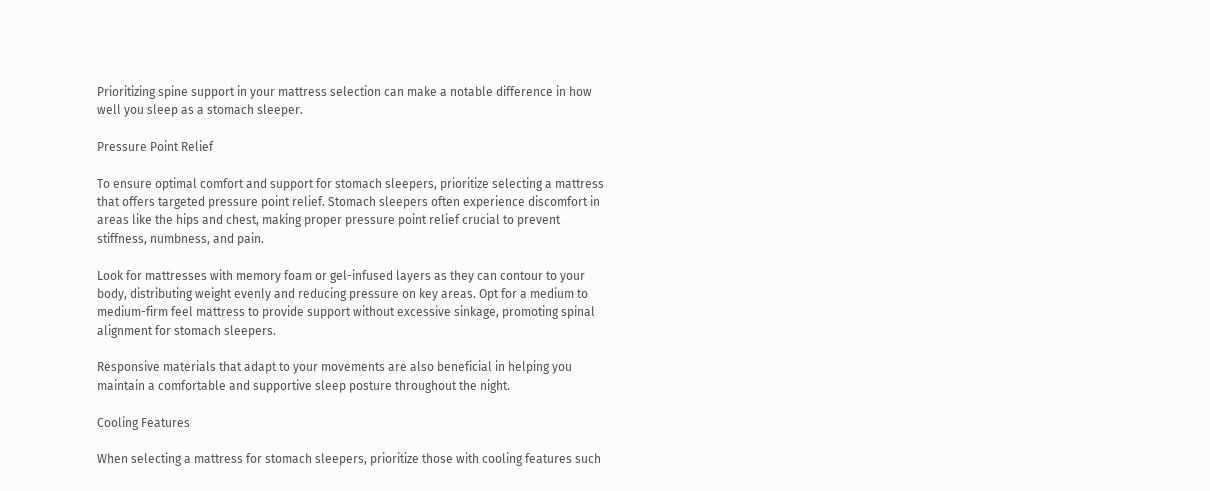Prioritizing spine support in your mattress selection can make a notable difference in how well you sleep as a stomach sleeper.

Pressure Point Relief

To ensure optimal comfort and support for stomach sleepers, prioritize selecting a mattress that offers targeted pressure point relief. Stomach sleepers often experience discomfort in areas like the hips and chest, making proper pressure point relief crucial to prevent stiffness, numbness, and pain.

Look for mattresses with memory foam or gel-infused layers as they can contour to your body, distributing weight evenly and reducing pressure on key areas. Opt for a medium to medium-firm feel mattress to provide support without excessive sinkage, promoting spinal alignment for stomach sleepers.

Responsive materials that adapt to your movements are also beneficial in helping you maintain a comfortable and supportive sleep posture throughout the night.

Cooling Features

When selecting a mattress for stomach sleepers, prioritize those with cooling features such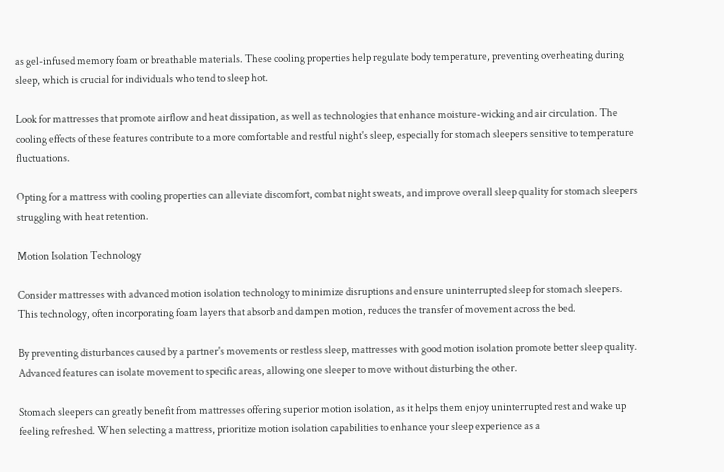as gel-infused memory foam or breathable materials. These cooling properties help regulate body temperature, preventing overheating during sleep, which is crucial for individuals who tend to sleep hot.

Look for mattresses that promote airflow and heat dissipation, as well as technologies that enhance moisture-wicking and air circulation. The cooling effects of these features contribute to a more comfortable and restful night's sleep, especially for stomach sleepers sensitive to temperature fluctuations.

Opting for a mattress with cooling properties can alleviate discomfort, combat night sweats, and improve overall sleep quality for stomach sleepers struggling with heat retention.

Motion Isolation Technology

Consider mattresses with advanced motion isolation technology to minimize disruptions and ensure uninterrupted sleep for stomach sleepers. This technology, often incorporating foam layers that absorb and dampen motion, reduces the transfer of movement across the bed.

By preventing disturbances caused by a partner's movements or restless sleep, mattresses with good motion isolation promote better sleep quality. Advanced features can isolate movement to specific areas, allowing one sleeper to move without disturbing the other.

Stomach sleepers can greatly benefit from mattresses offering superior motion isolation, as it helps them enjoy uninterrupted rest and wake up feeling refreshed. When selecting a mattress, prioritize motion isolation capabilities to enhance your sleep experience as a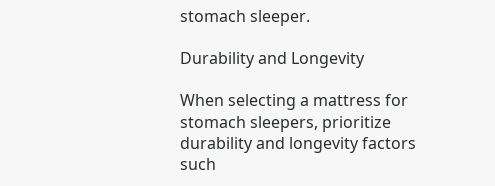stomach sleeper.

Durability and Longevity

When selecting a mattress for stomach sleepers, prioritize durability and longevity factors such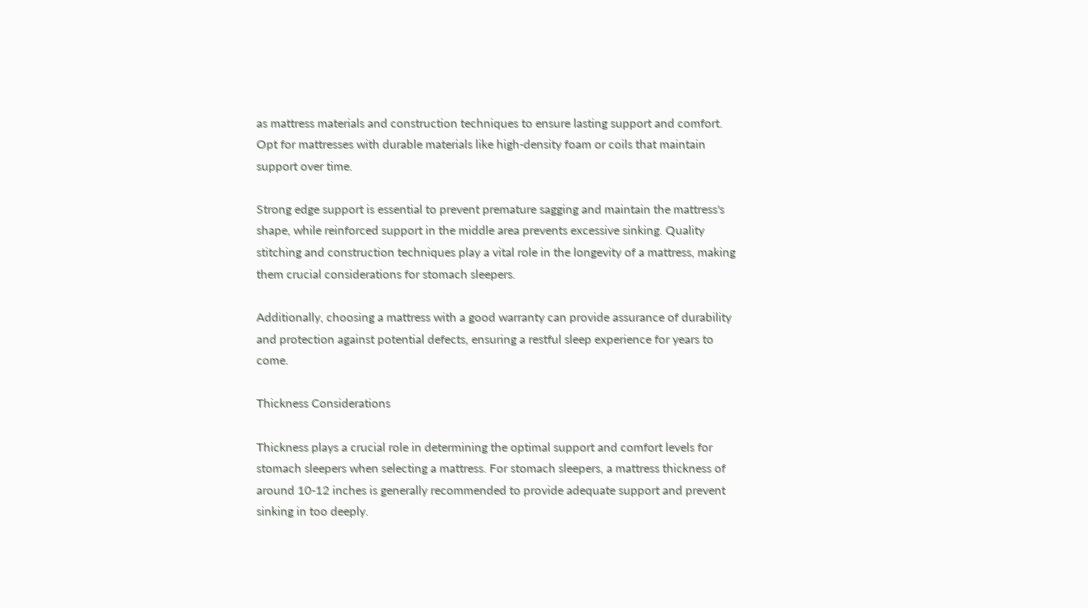as mattress materials and construction techniques to ensure lasting support and comfort. Opt for mattresses with durable materials like high-density foam or coils that maintain support over time.

Strong edge support is essential to prevent premature sagging and maintain the mattress's shape, while reinforced support in the middle area prevents excessive sinking. Quality stitching and construction techniques play a vital role in the longevity of a mattress, making them crucial considerations for stomach sleepers.

Additionally, choosing a mattress with a good warranty can provide assurance of durability and protection against potential defects, ensuring a restful sleep experience for years to come.

Thickness Considerations

Thickness plays a crucial role in determining the optimal support and comfort levels for stomach sleepers when selecting a mattress. For stomach sleepers, a mattress thickness of around 10-12 inches is generally recommended to provide adequate support and prevent sinking in too deeply.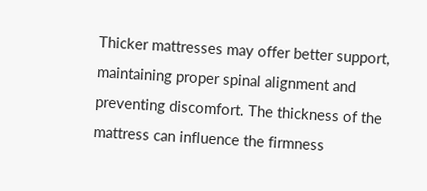Thicker mattresses may offer better support, maintaining proper spinal alignment and preventing discomfort. The thickness of the mattress can influence the firmness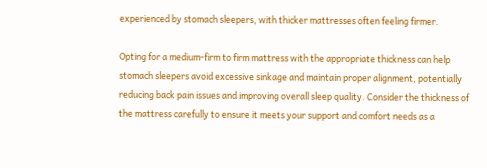experienced by stomach sleepers, with thicker mattresses often feeling firmer.

Opting for a medium-firm to firm mattress with the appropriate thickness can help stomach sleepers avoid excessive sinkage and maintain proper alignment, potentially reducing back pain issues and improving overall sleep quality. Consider the thickness of the mattress carefully to ensure it meets your support and comfort needs as a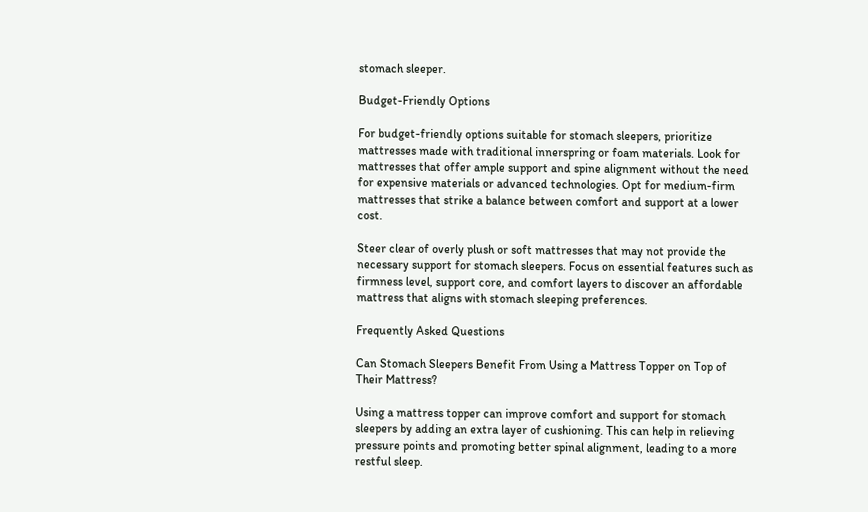stomach sleeper.

Budget-Friendly Options

For budget-friendly options suitable for stomach sleepers, prioritize mattresses made with traditional innerspring or foam materials. Look for mattresses that offer ample support and spine alignment without the need for expensive materials or advanced technologies. Opt for medium-firm mattresses that strike a balance between comfort and support at a lower cost.

Steer clear of overly plush or soft mattresses that may not provide the necessary support for stomach sleepers. Focus on essential features such as firmness level, support core, and comfort layers to discover an affordable mattress that aligns with stomach sleeping preferences.

Frequently Asked Questions

Can Stomach Sleepers Benefit From Using a Mattress Topper on Top of Their Mattress?

Using a mattress topper can improve comfort and support for stomach sleepers by adding an extra layer of cushioning. This can help in relieving pressure points and promoting better spinal alignment, leading to a more restful sleep.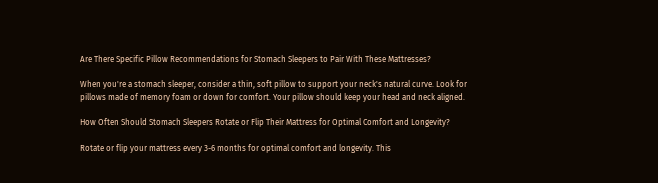Are There Specific Pillow Recommendations for Stomach Sleepers to Pair With These Mattresses?

When you're a stomach sleeper, consider a thin, soft pillow to support your neck's natural curve. Look for pillows made of memory foam or down for comfort. Your pillow should keep your head and neck aligned.

How Often Should Stomach Sleepers Rotate or Flip Their Mattress for Optimal Comfort and Longevity?

Rotate or flip your mattress every 3-6 months for optimal comfort and longevity. This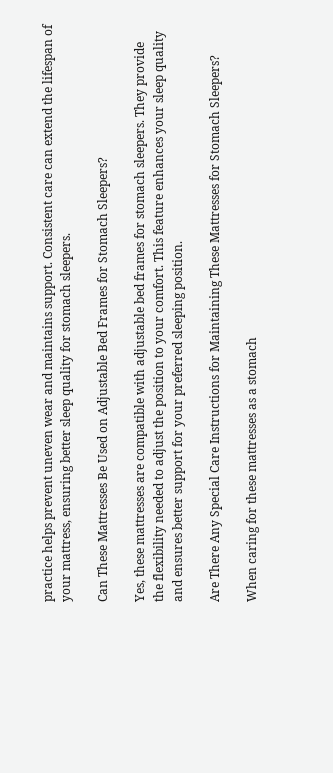practice helps prevent uneven wear and maintains support. Consistent care can extend the lifespan of your mattress, ensuring better sleep quality for stomach sleepers.

Can These Mattresses Be Used on Adjustable Bed Frames for Stomach Sleepers?

Yes, these mattresses are compatible with adjustable bed frames for stomach sleepers. They provide the flexibility needed to adjust the position to your comfort. This feature enhances your sleep quality and ensures better support for your preferred sleeping position.

Are There Any Special Care Instructions for Maintaining These Mattresses for Stomach Sleepers?

When caring for these mattresses as a stomach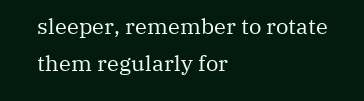sleeper, remember to rotate them regularly for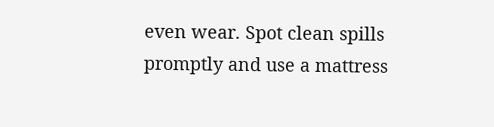even wear. Spot clean spills promptly and use a mattress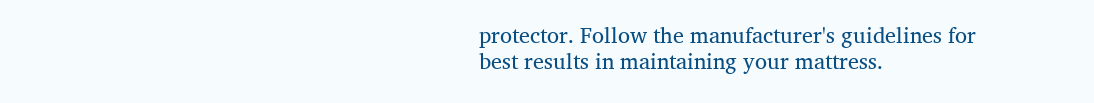protector. Follow the manufacturer's guidelines for best results in maintaining your mattress.